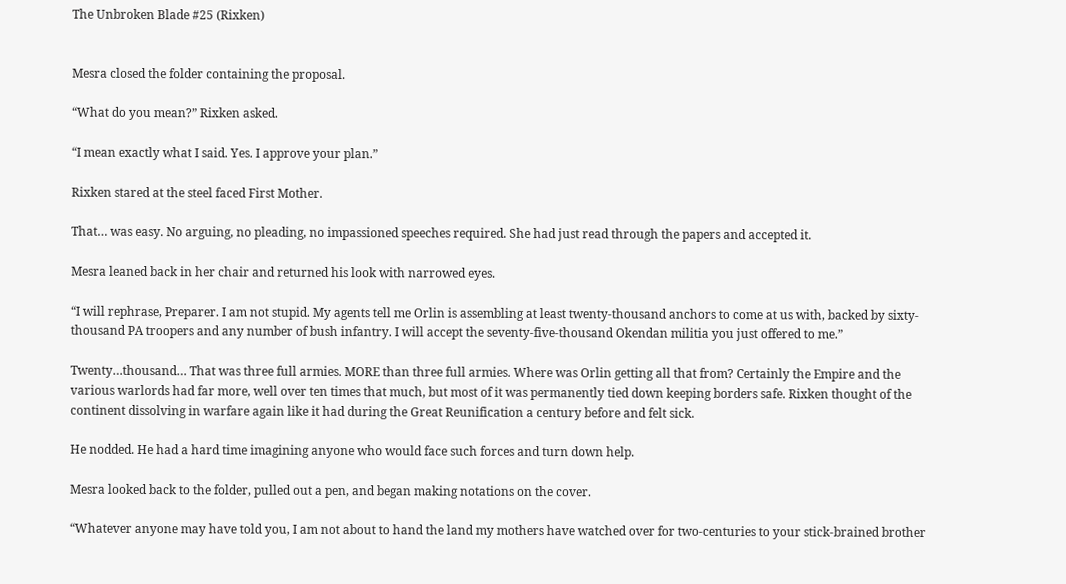The Unbroken Blade #25 (Rixken)


Mesra closed the folder containing the proposal.

“What do you mean?” Rixken asked.

“I mean exactly what I said. Yes. I approve your plan.”

Rixken stared at the steel faced First Mother.

That… was easy. No arguing, no pleading, no impassioned speeches required. She had just read through the papers and accepted it.

Mesra leaned back in her chair and returned his look with narrowed eyes.

“I will rephrase, Preparer. I am not stupid. My agents tell me Orlin is assembling at least twenty-thousand anchors to come at us with, backed by sixty-thousand PA troopers and any number of bush infantry. I will accept the seventy-five-thousand Okendan militia you just offered to me.”

Twenty…thousand… That was three full armies. MORE than three full armies. Where was Orlin getting all that from? Certainly the Empire and the various warlords had far more, well over ten times that much, but most of it was permanently tied down keeping borders safe. Rixken thought of the continent dissolving in warfare again like it had during the Great Reunification a century before and felt sick.

He nodded. He had a hard time imagining anyone who would face such forces and turn down help.

Mesra looked back to the folder, pulled out a pen, and began making notations on the cover.

“Whatever anyone may have told you, I am not about to hand the land my mothers have watched over for two-centuries to your stick-brained brother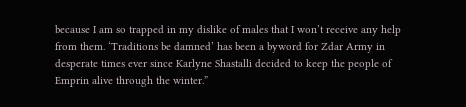because I am so trapped in my dislike of males that I won’t receive any help from them. ‘Traditions be damned’ has been a byword for Zdar Army in desperate times ever since Karlyne Shastalli decided to keep the people of Emprin alive through the winter.”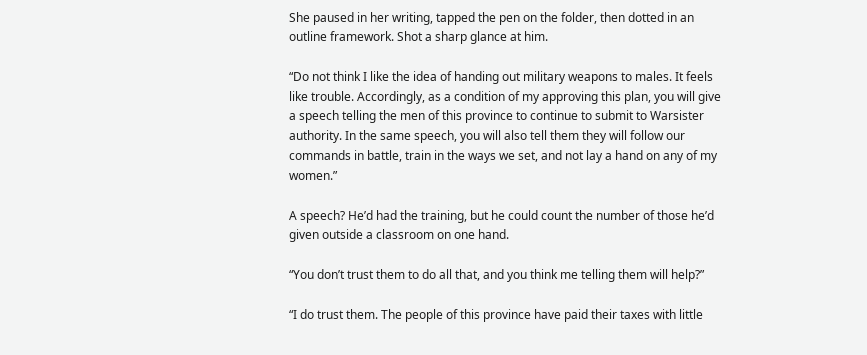She paused in her writing, tapped the pen on the folder, then dotted in an outline framework. Shot a sharp glance at him.

“Do not think I like the idea of handing out military weapons to males. It feels like trouble. Accordingly, as a condition of my approving this plan, you will give a speech telling the men of this province to continue to submit to Warsister authority. In the same speech, you will also tell them they will follow our commands in battle, train in the ways we set, and not lay a hand on any of my women.”

A speech? He’d had the training, but he could count the number of those he’d given outside a classroom on one hand.

“You don’t trust them to do all that, and you think me telling them will help?”

“I do trust them. The people of this province have paid their taxes with little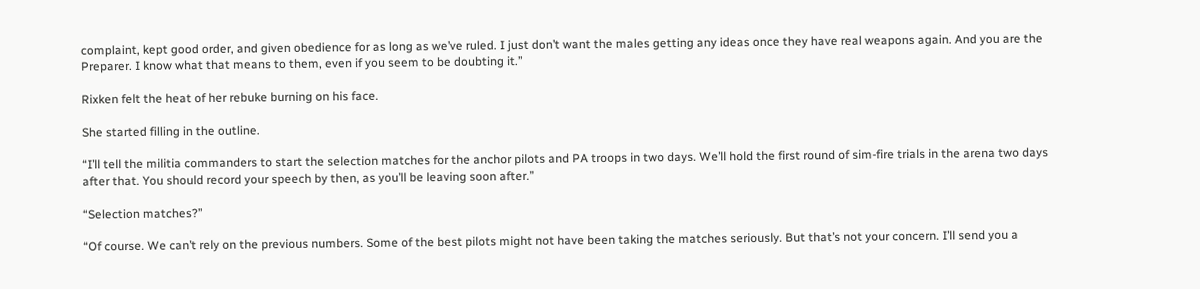complaint, kept good order, and given obedience for as long as we’ve ruled. I just don’t want the males getting any ideas once they have real weapons again. And you are the Preparer. I know what that means to them, even if you seem to be doubting it.”

Rixken felt the heat of her rebuke burning on his face.

She started filling in the outline.

“I’ll tell the militia commanders to start the selection matches for the anchor pilots and PA troops in two days. We’ll hold the first round of sim-fire trials in the arena two days after that. You should record your speech by then, as you’ll be leaving soon after.”

“Selection matches?”

“Of course. We can’t rely on the previous numbers. Some of the best pilots might not have been taking the matches seriously. But that’s not your concern. I’ll send you a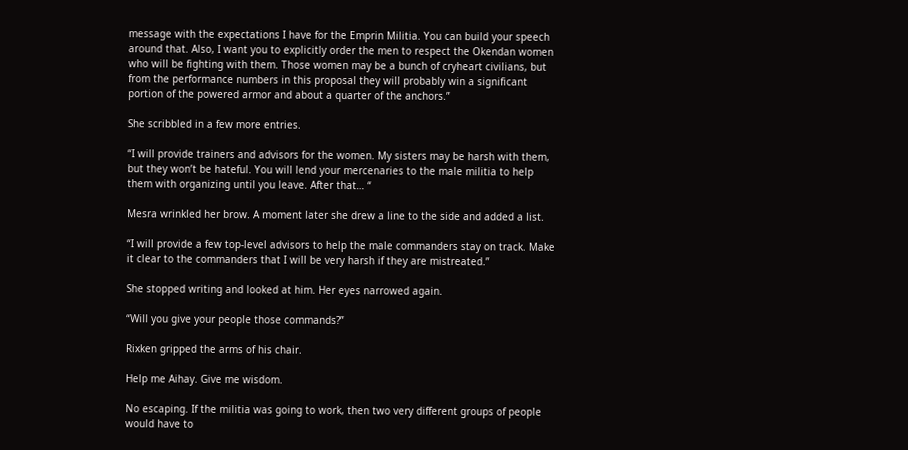message with the expectations I have for the Emprin Militia. You can build your speech around that. Also, I want you to explicitly order the men to respect the Okendan women who will be fighting with them. Those women may be a bunch of cryheart civilians, but from the performance numbers in this proposal they will probably win a significant portion of the powered armor and about a quarter of the anchors.”

She scribbled in a few more entries.

“I will provide trainers and advisors for the women. My sisters may be harsh with them, but they won’t be hateful. You will lend your mercenaries to the male militia to help them with organizing until you leave. After that… “

Mesra wrinkled her brow. A moment later she drew a line to the side and added a list.

“I will provide a few top-level advisors to help the male commanders stay on track. Make it clear to the commanders that I will be very harsh if they are mistreated.”

She stopped writing and looked at him. Her eyes narrowed again.

“Will you give your people those commands?”

Rixken gripped the arms of his chair.

Help me Aihay. Give me wisdom.

No escaping. If the militia was going to work, then two very different groups of people would have to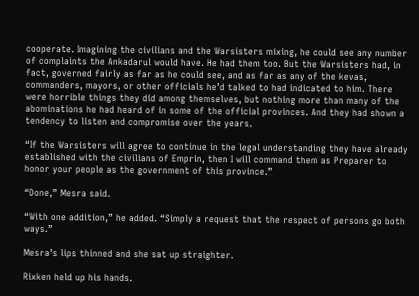cooperate. Imagining the civilians and the Warsisters mixing, he could see any number of complaints the Ankadarul would have. He had them too. But the Warsisters had, in fact, governed fairly as far as he could see, and as far as any of the kevas, commanders, mayors, or other officials he’d talked to had indicated to him. There were horrible things they did among themselves, but nothing more than many of the abominations he had heard of in some of the official provinces. And they had shown a tendency to listen and compromise over the years.

“If the Warsisters will agree to continue in the legal understanding they have already established with the civilians of Emprin, then I will command them as Preparer to honor your people as the government of this province.”

“Done,” Mesra said.

“With one addition,” he added. “Simply a request that the respect of persons go both ways.”

Mesra’s lips thinned and she sat up straighter.

Rixken held up his hands.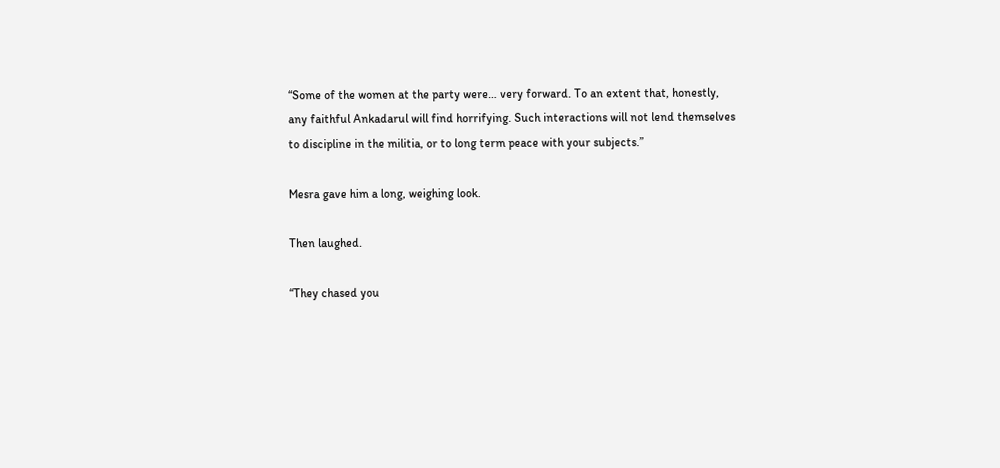“Some of the women at the party were… very forward. To an extent that, honestly, any faithful Ankadarul will find horrifying. Such interactions will not lend themselves to discipline in the militia, or to long term peace with your subjects.”

Mesra gave him a long, weighing look.

Then laughed.

“They chased you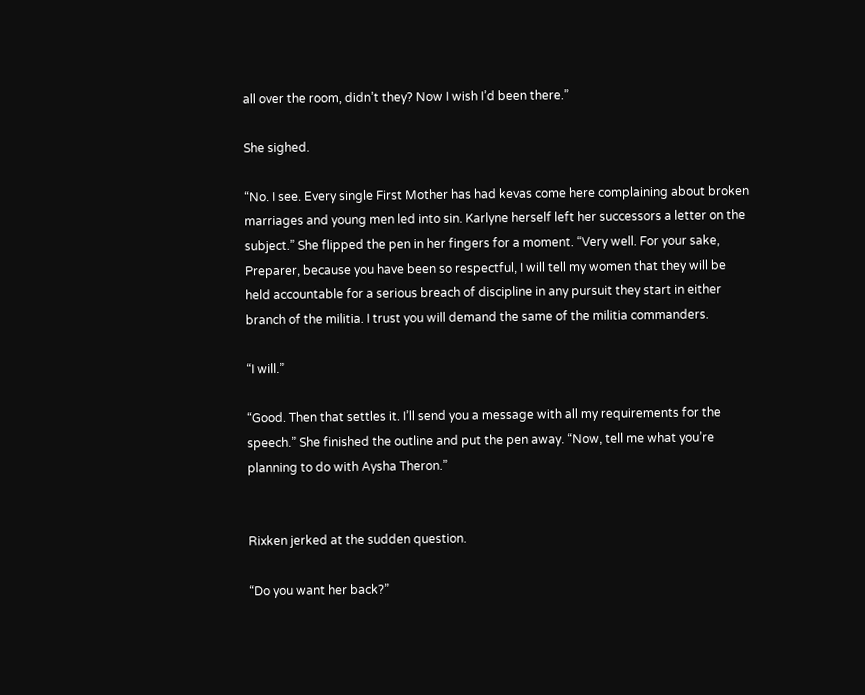all over the room, didn’t they? Now I wish I’d been there.”

She sighed.

“No. I see. Every single First Mother has had kevas come here complaining about broken marriages and young men led into sin. Karlyne herself left her successors a letter on the subject.” She flipped the pen in her fingers for a moment. “Very well. For your sake, Preparer, because you have been so respectful, I will tell my women that they will be held accountable for a serious breach of discipline in any pursuit they start in either branch of the militia. I trust you will demand the same of the militia commanders.

“I will.”

“Good. Then that settles it. I’ll send you a message with all my requirements for the speech.” She finished the outline and put the pen away. “Now, tell me what you’re planning to do with Aysha Theron.”


Rixken jerked at the sudden question.

“Do you want her back?”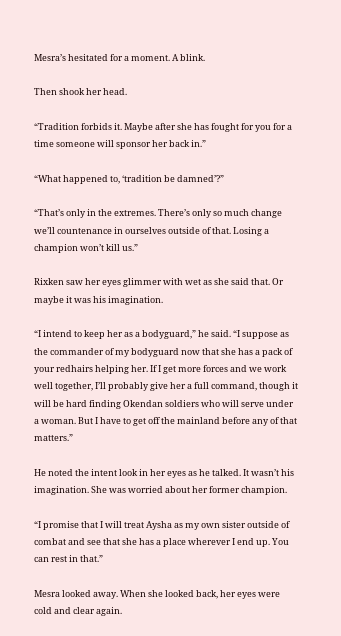Mesra’s hesitated for a moment. A blink.

Then shook her head.

“Tradition forbids it. Maybe after she has fought for you for a time someone will sponsor her back in.”

“What happened to, ‘tradition be damned’?”

“That’s only in the extremes. There’s only so much change we’ll countenance in ourselves outside of that. Losing a champion won’t kill us.”

Rixken saw her eyes glimmer with wet as she said that. Or maybe it was his imagination.

“I intend to keep her as a bodyguard,” he said. “I suppose as the commander of my bodyguard now that she has a pack of your redhairs helping her. If I get more forces and we work well together, I’ll probably give her a full command, though it will be hard finding Okendan soldiers who will serve under a woman. But I have to get off the mainland before any of that matters.”

He noted the intent look in her eyes as he talked. It wasn’t his imagination. She was worried about her former champion.

“I promise that I will treat Aysha as my own sister outside of combat and see that she has a place wherever I end up. You can rest in that.”

Mesra looked away. When she looked back, her eyes were cold and clear again.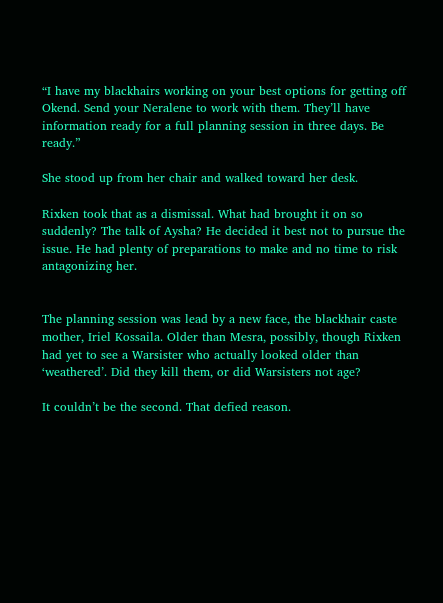“I have my blackhairs working on your best options for getting off Okend. Send your Neralene to work with them. They’ll have information ready for a full planning session in three days. Be ready.”

She stood up from her chair and walked toward her desk.

Rixken took that as a dismissal. What had brought it on so suddenly? The talk of Aysha? He decided it best not to pursue the issue. He had plenty of preparations to make and no time to risk antagonizing her.


The planning session was lead by a new face, the blackhair caste mother, Iriel Kossaila. Older than Mesra, possibly, though Rixken had yet to see a Warsister who actually looked older than ‘weathered’. Did they kill them, or did Warsisters not age?

It couldn’t be the second. That defied reason.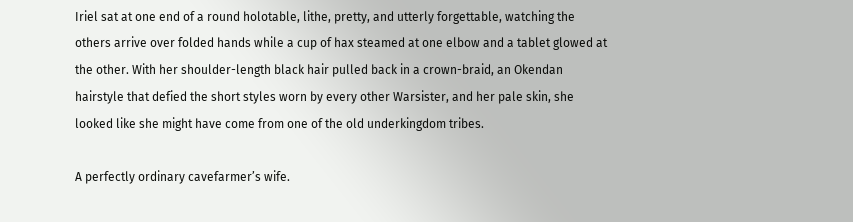Iriel sat at one end of a round holotable, lithe, pretty, and utterly forgettable, watching the others arrive over folded hands while a cup of hax steamed at one elbow and a tablet glowed at the other. With her shoulder-length black hair pulled back in a crown-braid, an Okendan hairstyle that defied the short styles worn by every other Warsister, and her pale skin, she looked like she might have come from one of the old underkingdom tribes.

A perfectly ordinary cavefarmer’s wife.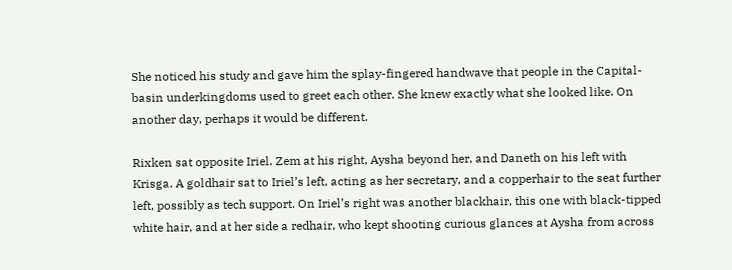She noticed his study and gave him the splay-fingered handwave that people in the Capital-basin underkingdoms used to greet each other. She knew exactly what she looked like. On another day, perhaps it would be different.

Rixken sat opposite Iriel. Zem at his right, Aysha beyond her, and Daneth on his left with Krisga. A goldhair sat to Iriel’s left, acting as her secretary, and a copperhair to the seat further left, possibly as tech support. On Iriel’s right was another blackhair, this one with black-tipped white hair, and at her side a redhair, who kept shooting curious glances at Aysha from across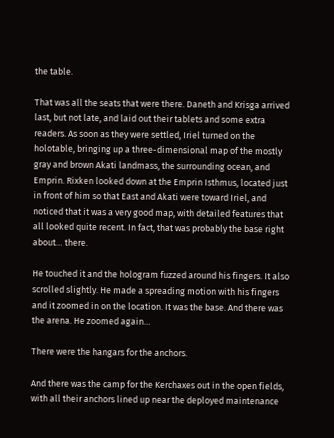the table.

That was all the seats that were there. Daneth and Krisga arrived last, but not late, and laid out their tablets and some extra readers. As soon as they were settled, Iriel turned on the holotable, bringing up a three-dimensional map of the mostly gray and brown Akati landmass, the surrounding ocean, and Emprin. Rixken looked down at the Emprin Isthmus, located just in front of him so that East and Akati were toward Iriel, and noticed that it was a very good map, with detailed features that all looked quite recent. In fact, that was probably the base right about… there.

He touched it and the hologram fuzzed around his fingers. It also scrolled slightly. He made a spreading motion with his fingers and it zoomed in on the location. It was the base. And there was the arena. He zoomed again…

There were the hangars for the anchors.

And there was the camp for the Kerchaxes out in the open fields, with all their anchors lined up near the deployed maintenance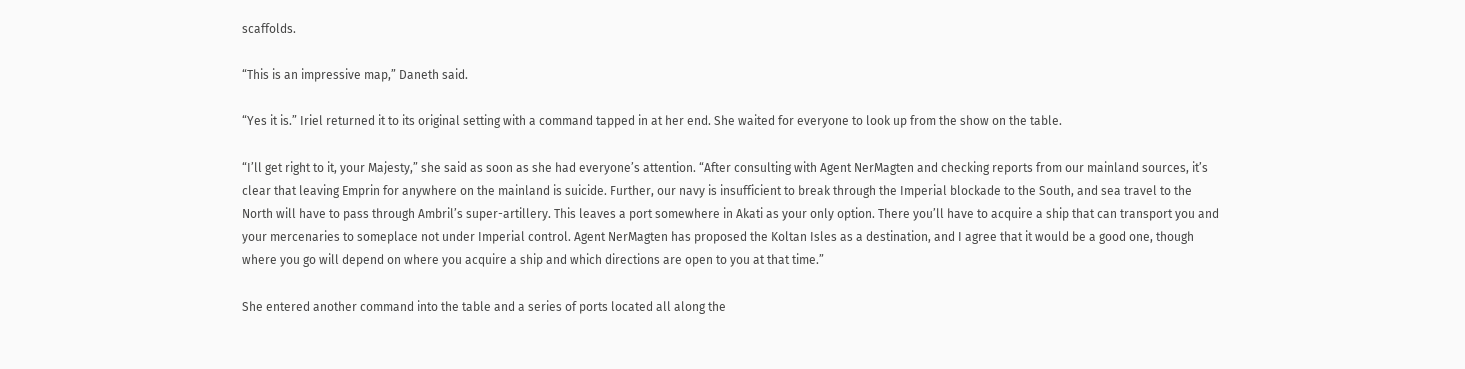scaffolds.

“This is an impressive map,” Daneth said.

“Yes it is.” Iriel returned it to its original setting with a command tapped in at her end. She waited for everyone to look up from the show on the table.

“I’ll get right to it, your Majesty,” she said as soon as she had everyone’s attention. “After consulting with Agent NerMagten and checking reports from our mainland sources, it’s clear that leaving Emprin for anywhere on the mainland is suicide. Further, our navy is insufficient to break through the Imperial blockade to the South, and sea travel to the North will have to pass through Ambril’s super-artillery. This leaves a port somewhere in Akati as your only option. There you’ll have to acquire a ship that can transport you and your mercenaries to someplace not under Imperial control. Agent NerMagten has proposed the Koltan Isles as a destination, and I agree that it would be a good one, though where you go will depend on where you acquire a ship and which directions are open to you at that time.”

She entered another command into the table and a series of ports located all along the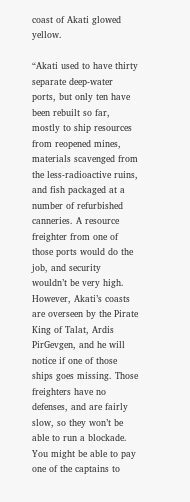coast of Akati glowed yellow.

“Akati used to have thirty separate deep-water ports, but only ten have been rebuilt so far, mostly to ship resources from reopened mines, materials scavenged from the less-radioactive ruins, and fish packaged at a number of refurbished canneries. A resource freighter from one of those ports would do the job, and security wouldn’t be very high. However, Akati’s coasts are overseen by the Pirate King of Talat, Ardis PirGevgen, and he will notice if one of those ships goes missing. Those freighters have no defenses, and are fairly slow, so they won’t be able to run a blockade. You might be able to pay one of the captains to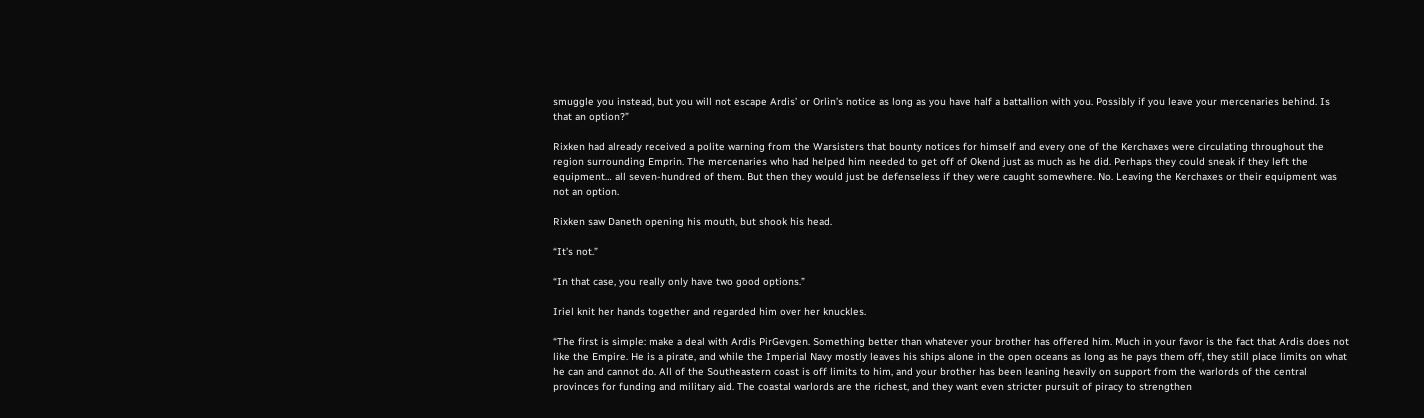smuggle you instead, but you will not escape Ardis’ or Orlin’s notice as long as you have half a battallion with you. Possibly if you leave your mercenaries behind. Is that an option?”

Rixken had already received a polite warning from the Warsisters that bounty notices for himself and every one of the Kerchaxes were circulating throughout the region surrounding Emprin. The mercenaries who had helped him needed to get off of Okend just as much as he did. Perhaps they could sneak if they left the equipment… all seven-hundred of them. But then they would just be defenseless if they were caught somewhere. No. Leaving the Kerchaxes or their equipment was not an option.

Rixken saw Daneth opening his mouth, but shook his head.

“It’s not.”

“In that case, you really only have two good options.”

Iriel knit her hands together and regarded him over her knuckles.

“The first is simple: make a deal with Ardis PirGevgen. Something better than whatever your brother has offered him. Much in your favor is the fact that Ardis does not like the Empire. He is a pirate, and while the Imperial Navy mostly leaves his ships alone in the open oceans as long as he pays them off, they still place limits on what he can and cannot do. All of the Southeastern coast is off limits to him, and your brother has been leaning heavily on support from the warlords of the central provinces for funding and military aid. The coastal warlords are the richest, and they want even stricter pursuit of piracy to strengthen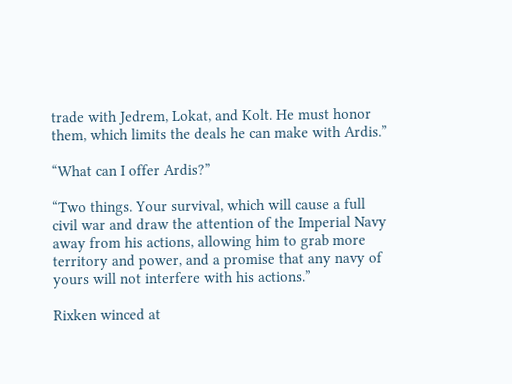trade with Jedrem, Lokat, and Kolt. He must honor them, which limits the deals he can make with Ardis.”

“What can I offer Ardis?”

“Two things. Your survival, which will cause a full civil war and draw the attention of the Imperial Navy away from his actions, allowing him to grab more territory and power, and a promise that any navy of yours will not interfere with his actions.”

Rixken winced at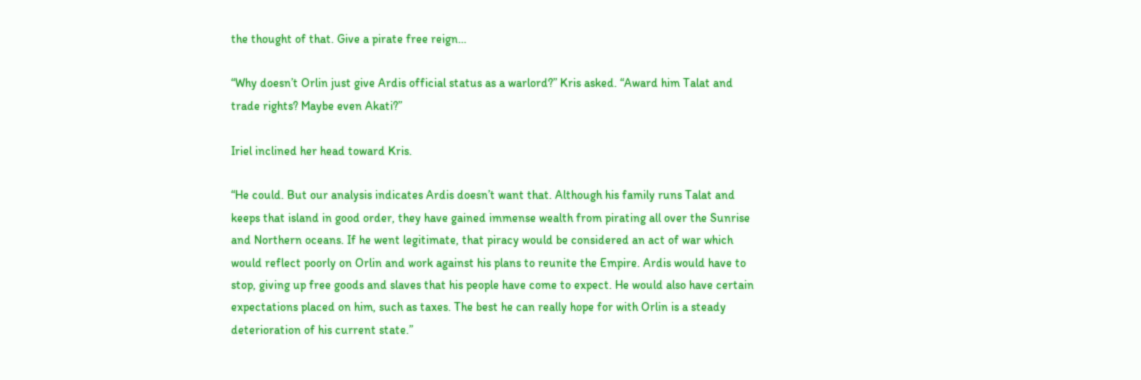the thought of that. Give a pirate free reign…

“Why doesn’t Orlin just give Ardis official status as a warlord?” Kris asked. “Award him Talat and trade rights? Maybe even Akati?”

Iriel inclined her head toward Kris.

“He could. But our analysis indicates Ardis doesn’t want that. Although his family runs Talat and keeps that island in good order, they have gained immense wealth from pirating all over the Sunrise and Northern oceans. If he went legitimate, that piracy would be considered an act of war which would reflect poorly on Orlin and work against his plans to reunite the Empire. Ardis would have to stop, giving up free goods and slaves that his people have come to expect. He would also have certain expectations placed on him, such as taxes. The best he can really hope for with Orlin is a steady deterioration of his current state.”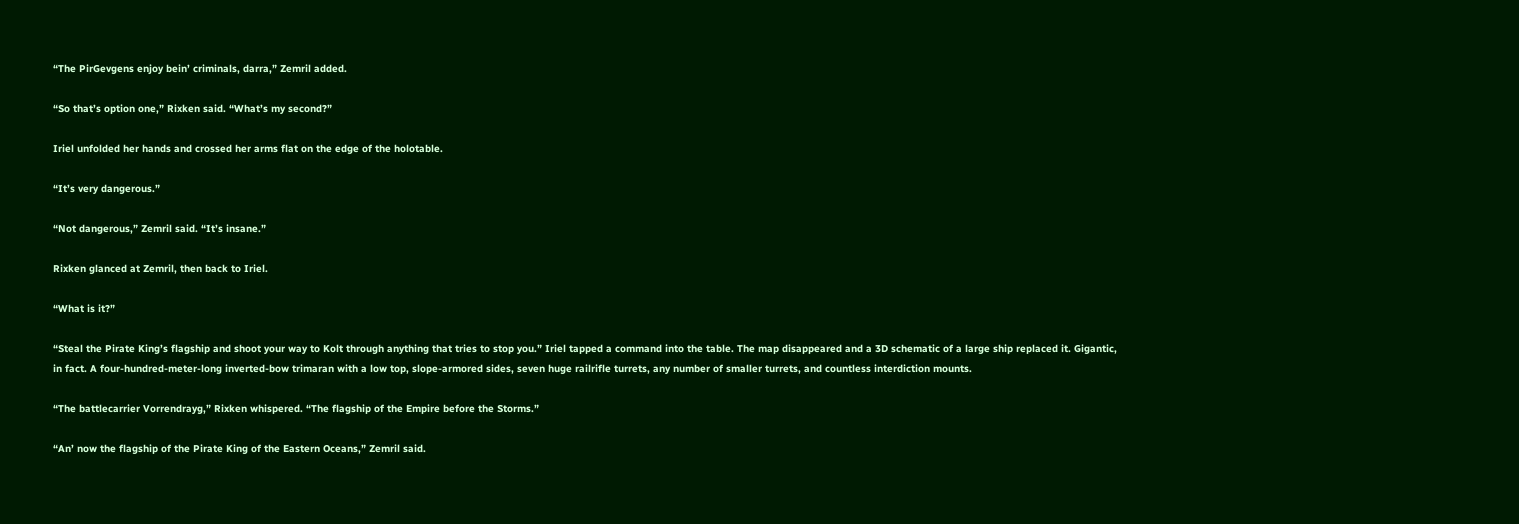“The PirGevgens enjoy bein’ criminals, darra,” Zemril added.

“So that’s option one,” Rixken said. “What’s my second?”

Iriel unfolded her hands and crossed her arms flat on the edge of the holotable.

“It’s very dangerous.”

“Not dangerous,” Zemril said. “It’s insane.”

Rixken glanced at Zemril, then back to Iriel.

“What is it?”

“Steal the Pirate King’s flagship and shoot your way to Kolt through anything that tries to stop you.” Iriel tapped a command into the table. The map disappeared and a 3D schematic of a large ship replaced it. Gigantic, in fact. A four-hundred-meter-long inverted-bow trimaran with a low top, slope-armored sides, seven huge railrifle turrets, any number of smaller turrets, and countless interdiction mounts.

“The battlecarrier Vorrendrayg,” Rixken whispered. “The flagship of the Empire before the Storms.”

“An’ now the flagship of the Pirate King of the Eastern Oceans,” Zemril said.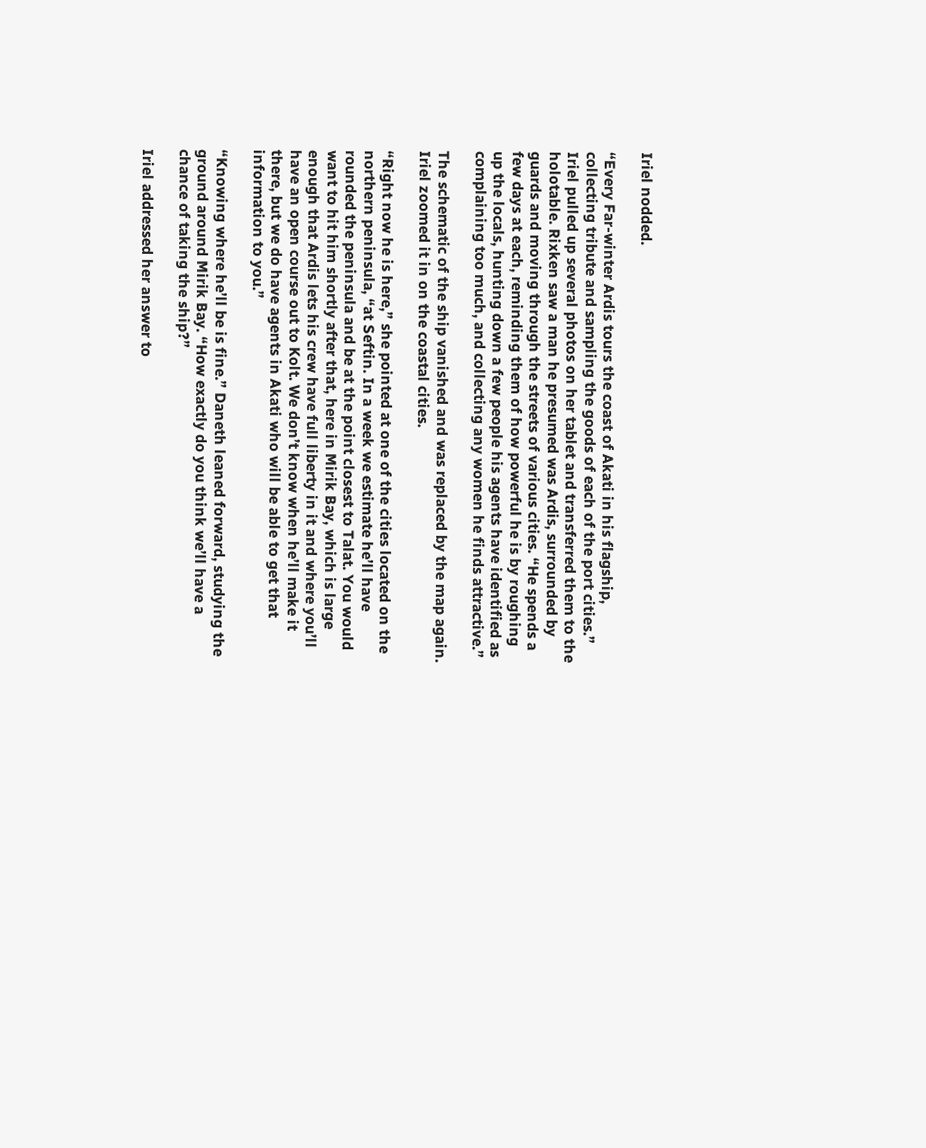Iriel nodded.

“Every Far-winter Ardis tours the coast of Akati in his flagship, collecting tribute and sampling the goods of each of the port cities.” Iriel pulled up several photos on her tablet and transferred them to the holotable. Rixken saw a man he presumed was Ardis, surrounded by guards and moving through the streets of various cities. “He spends a few days at each, reminding them of how powerful he is by roughing up the locals, hunting down a few people his agents have identified as complaining too much, and collecting any women he finds attractive.”

The schematic of the ship vanished and was replaced by the map again. Iriel zoomed it in on the coastal cities.

“Right now he is here,” she pointed at one of the cities located on the northern peninsula, “at Seftin. In a week we estimate he’ll have rounded the peninsula and be at the point closest to Talat. You would want to hit him shortly after that, here in Mirik Bay, which is large enough that Ardis lets his crew have full liberty in it and where you’ll have an open course out to Kolt. We don’t know when he’ll make it there, but we do have agents in Akati who will be able to get that information to you.”

“Knowing where he’ll be is fine.” Daneth leaned forward, studying the ground around Mirik Bay. “How exactly do you think we’ll have a chance of taking the ship?”

Iriel addressed her answer to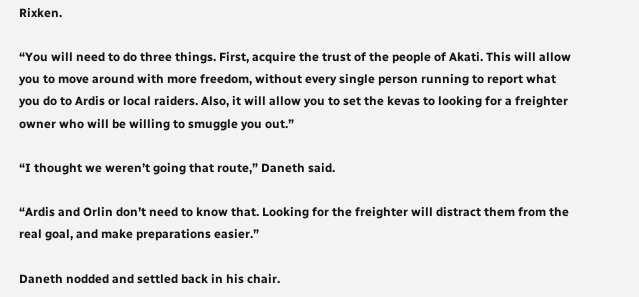Rixken.

“You will need to do three things. First, acquire the trust of the people of Akati. This will allow you to move around with more freedom, without every single person running to report what you do to Ardis or local raiders. Also, it will allow you to set the kevas to looking for a freighter owner who will be willing to smuggle you out.”

“I thought we weren’t going that route,” Daneth said.

“Ardis and Orlin don’t need to know that. Looking for the freighter will distract them from the real goal, and make preparations easier.”

Daneth nodded and settled back in his chair.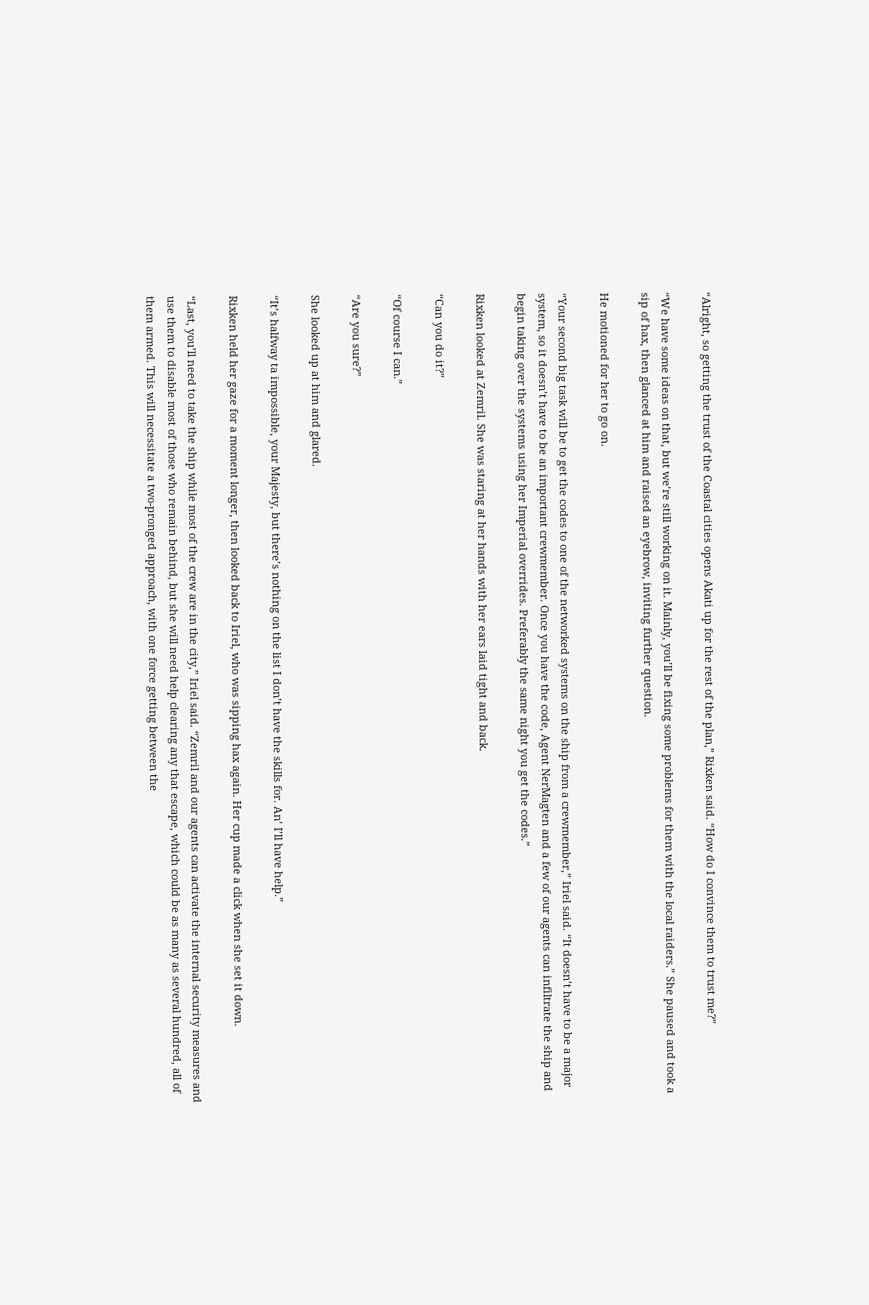“Alright, so getting the trust of the Coastal cities opens Akati up for the rest of the plan,” Rixken said. “How do I convince them to trust me?”

“We have some ideas on that, but we’re still working on it. Mainly, you’ll be fixing some problems for them with the local raiders.” She paused and took a sip of hax, then glanced at him and raised an eyebrow, inviting further question.

He motioned for her to go on.

“Your second big task will be to get the codes to one of the networked systems on the ship from a crewmember,” Iriel said. “It doesn’t have to be a major system, so it doesn’t have to be an important crewmember. Once you have the code, Agent NerMagten and a few of our agents can infiltrate the ship and begin taking over the systems using her Imperial overrides. Preferably the same night you get the codes.”

Rixken looked at Zemril. She was staring at her hands with her ears laid tight and back.

“Can you do it?”

“Of course I can.”

“Are you sure?”

She looked up at him and glared.

“It’s halfway ta impossible, your Majesty, but there’s nothing on the list I don’t have the skills for. An’ I’ll have help.”

Rixken held her gaze for a moment longer, then looked back to Iriel, who was sipping hax again. Her cup made a click when she set it down.

“Last, you’ll need to take the ship while most of the crew are in the city,” Iriel said. “Zemril and our agents can activate the internal security measures and use them to disable most of those who remain behind, but she will need help clearing any that escape, which could be as many as several hundred, all of them armed. This will necessitate a two-pronged approach, with one force getting between the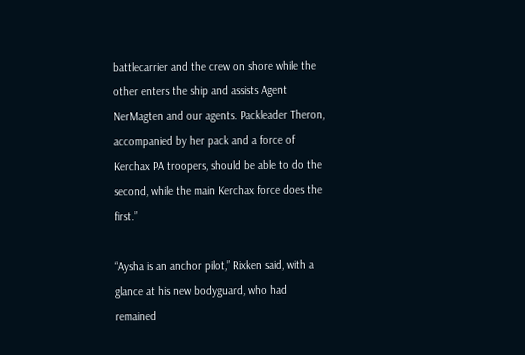battlecarrier and the crew on shore while the other enters the ship and assists Agent NerMagten and our agents. Packleader Theron, accompanied by her pack and a force of Kerchax PA troopers, should be able to do the second, while the main Kerchax force does the first.”

“Aysha is an anchor pilot,” Rixken said, with a glance at his new bodyguard, who had remained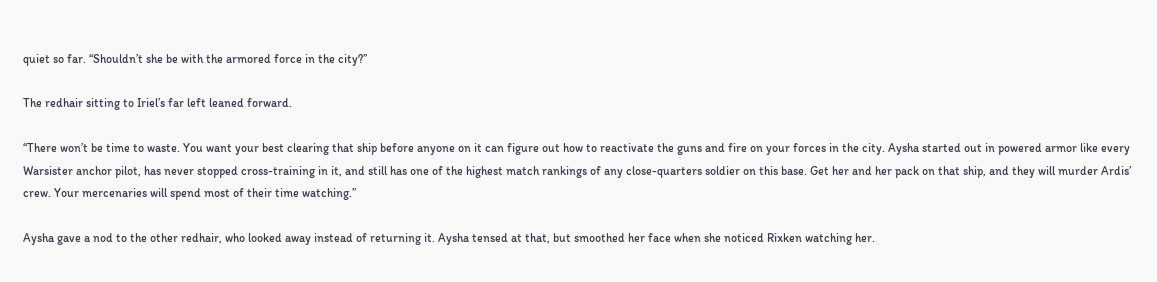quiet so far. “Shouldn’t she be with the armored force in the city?”

The redhair sitting to Iriel’s far left leaned forward.

“There won’t be time to waste. You want your best clearing that ship before anyone on it can figure out how to reactivate the guns and fire on your forces in the city. Aysha started out in powered armor like every Warsister anchor pilot, has never stopped cross-training in it, and still has one of the highest match rankings of any close-quarters soldier on this base. Get her and her pack on that ship, and they will murder Ardis’ crew. Your mercenaries will spend most of their time watching.”

Aysha gave a nod to the other redhair, who looked away instead of returning it. Aysha tensed at that, but smoothed her face when she noticed Rixken watching her.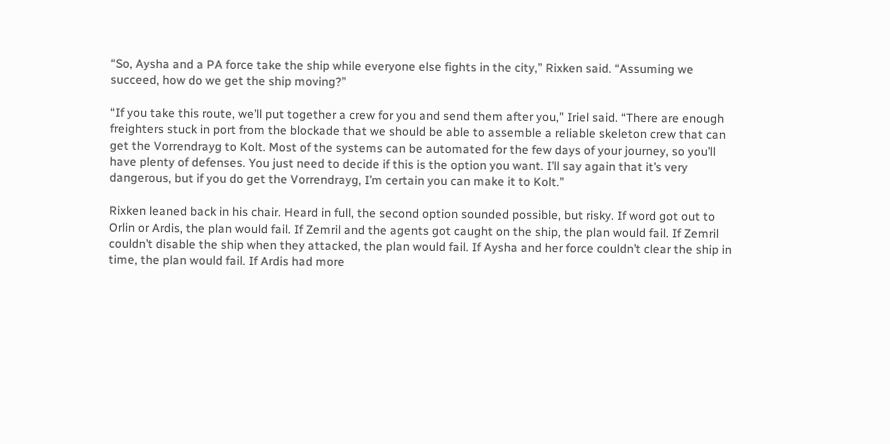“So, Aysha and a PA force take the ship while everyone else fights in the city,” Rixken said. “Assuming we succeed, how do we get the ship moving?”

“If you take this route, we’ll put together a crew for you and send them after you,” Iriel said. “There are enough freighters stuck in port from the blockade that we should be able to assemble a reliable skeleton crew that can get the Vorrendrayg to Kolt. Most of the systems can be automated for the few days of your journey, so you’ll have plenty of defenses. You just need to decide if this is the option you want. I’ll say again that it’s very dangerous, but if you do get the Vorrendrayg, I’m certain you can make it to Kolt.”

Rixken leaned back in his chair. Heard in full, the second option sounded possible, but risky. If word got out to Orlin or Ardis, the plan would fail. If Zemril and the agents got caught on the ship, the plan would fail. If Zemril couldn’t disable the ship when they attacked, the plan would fail. If Aysha and her force couldn’t clear the ship in time, the plan would fail. If Ardis had more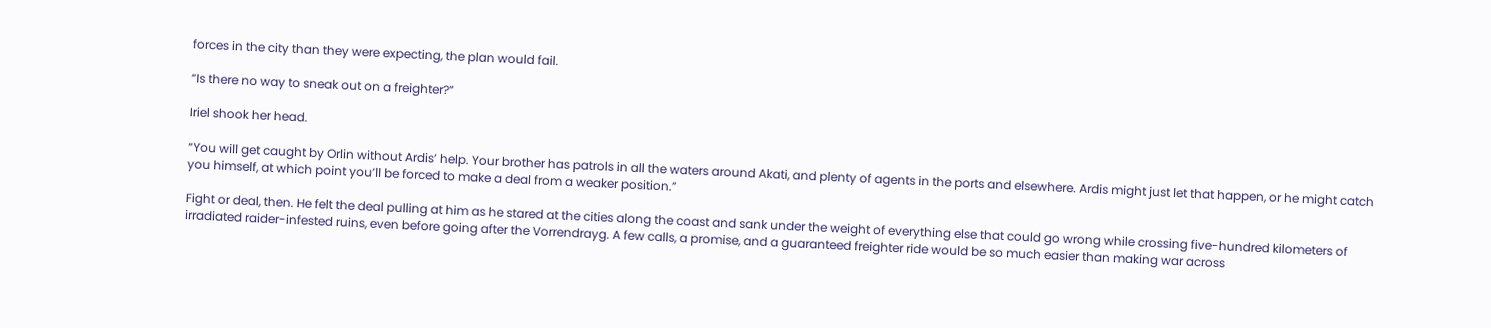forces in the city than they were expecting, the plan would fail.

“Is there no way to sneak out on a freighter?”

Iriel shook her head.

“You will get caught by Orlin without Ardis’ help. Your brother has patrols in all the waters around Akati, and plenty of agents in the ports and elsewhere. Ardis might just let that happen, or he might catch you himself, at which point you’ll be forced to make a deal from a weaker position.”

Fight or deal, then. He felt the deal pulling at him as he stared at the cities along the coast and sank under the weight of everything else that could go wrong while crossing five-hundred kilometers of irradiated raider-infested ruins, even before going after the Vorrendrayg. A few calls, a promise, and a guaranteed freighter ride would be so much easier than making war across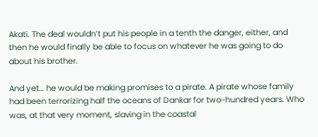Akati. The deal wouldn’t put his people in a tenth the danger, either, and then he would finally be able to focus on whatever he was going to do about his brother.

And yet… he would be making promises to a pirate. A pirate whose family had been terrorizing half the oceans of Dankar for two-hundred years. Who was, at that very moment, slaving in the coastal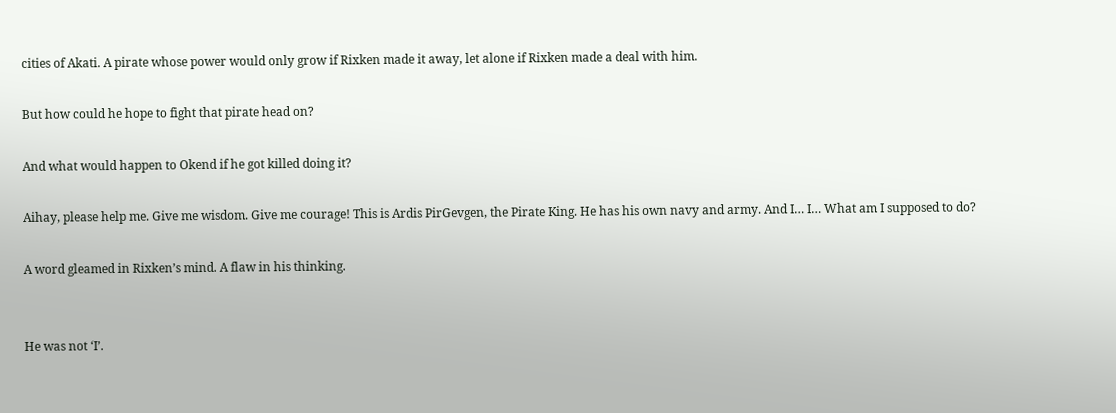cities of Akati. A pirate whose power would only grow if Rixken made it away, let alone if Rixken made a deal with him.

But how could he hope to fight that pirate head on?

And what would happen to Okend if he got killed doing it?

Aihay, please help me. Give me wisdom. Give me courage! This is Ardis PirGevgen, the Pirate King. He has his own navy and army. And I… I… What am I supposed to do?

A word gleamed in Rixken’s mind. A flaw in his thinking.


He was not ‘I’.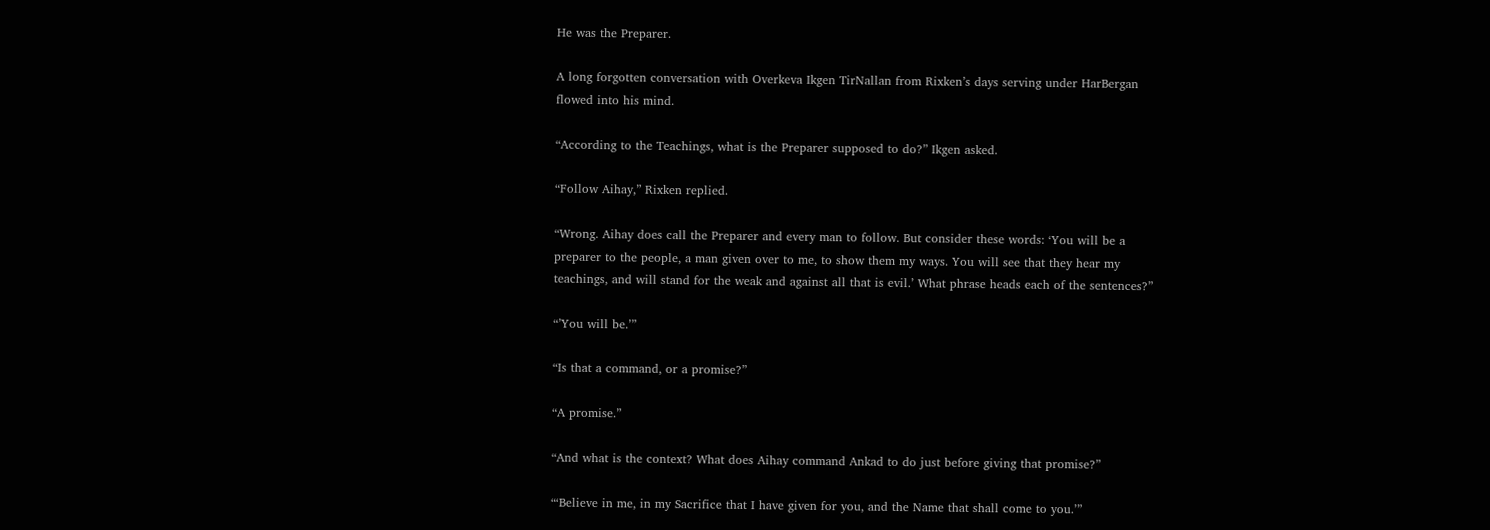He was the Preparer.

A long forgotten conversation with Overkeva Ikgen TirNallan from Rixken’s days serving under HarBergan flowed into his mind.

“According to the Teachings, what is the Preparer supposed to do?” Ikgen asked.

“Follow Aihay,” Rixken replied.

“Wrong. Aihay does call the Preparer and every man to follow. But consider these words: ‘You will be a preparer to the people, a man given over to me, to show them my ways. You will see that they hear my teachings, and will stand for the weak and against all that is evil.’ What phrase heads each of the sentences?”

“’You will be.’”

“Is that a command, or a promise?”

“A promise.”

“And what is the context? What does Aihay command Ankad to do just before giving that promise?”

“‘Believe in me, in my Sacrifice that I have given for you, and the Name that shall come to you.’”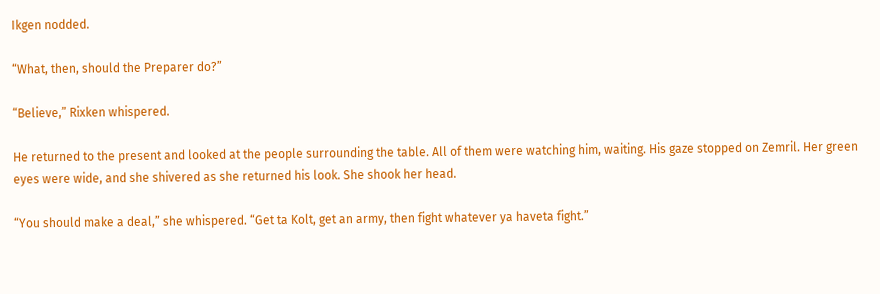Ikgen nodded.

“What, then, should the Preparer do?”

“Believe,” Rixken whispered.

He returned to the present and looked at the people surrounding the table. All of them were watching him, waiting. His gaze stopped on Zemril. Her green eyes were wide, and she shivered as she returned his look. She shook her head.

“You should make a deal,” she whispered. “Get ta Kolt, get an army, then fight whatever ya haveta fight.”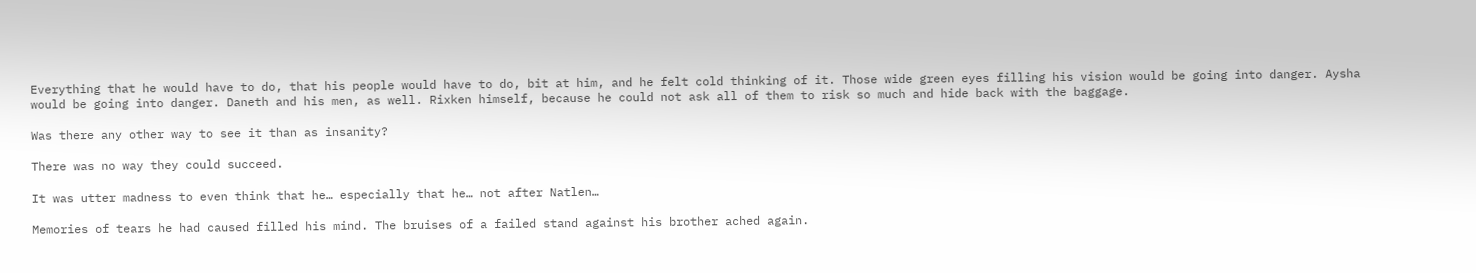Everything that he would have to do, that his people would have to do, bit at him, and he felt cold thinking of it. Those wide green eyes filling his vision would be going into danger. Aysha would be going into danger. Daneth and his men, as well. Rixken himself, because he could not ask all of them to risk so much and hide back with the baggage.

Was there any other way to see it than as insanity?

There was no way they could succeed.

It was utter madness to even think that he… especially that he… not after Natlen…

Memories of tears he had caused filled his mind. The bruises of a failed stand against his brother ached again.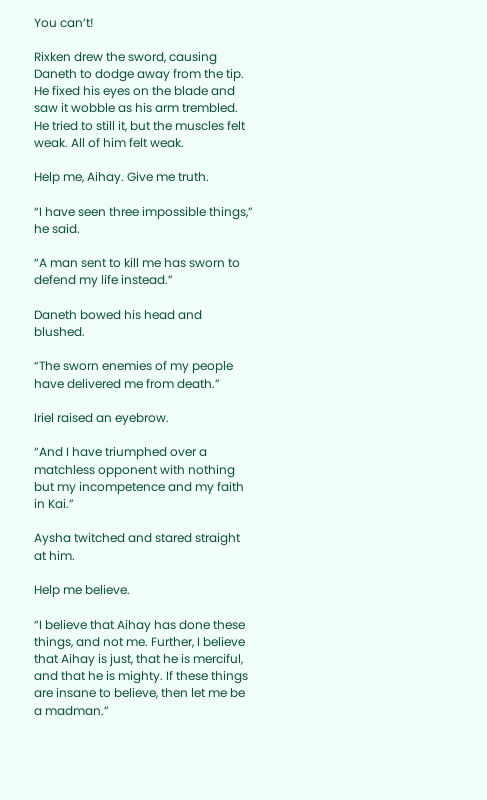You can’t!

Rixken drew the sword, causing Daneth to dodge away from the tip. He fixed his eyes on the blade and saw it wobble as his arm trembled. He tried to still it, but the muscles felt weak. All of him felt weak.

Help me, Aihay. Give me truth.

“I have seen three impossible things,” he said.

“A man sent to kill me has sworn to defend my life instead.”

Daneth bowed his head and blushed.

“The sworn enemies of my people have delivered me from death.”

Iriel raised an eyebrow.

“And I have triumphed over a matchless opponent with nothing but my incompetence and my faith in Kai.”

Aysha twitched and stared straight at him.

Help me believe.

“I believe that Aihay has done these things, and not me. Further, I believe that Aihay is just, that he is merciful, and that he is mighty. If these things are insane to believe, then let me be a madman.”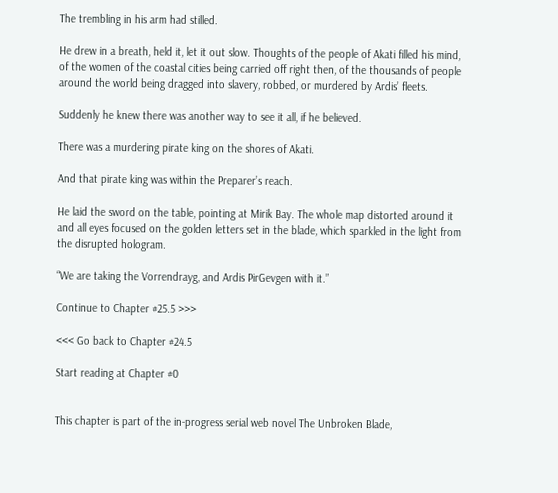The trembling in his arm had stilled.

He drew in a breath, held it, let it out slow. Thoughts of the people of Akati filled his mind, of the women of the coastal cities being carried off right then, of the thousands of people around the world being dragged into slavery, robbed, or murdered by Ardis’ fleets.

Suddenly he knew there was another way to see it all, if he believed.

There was a murdering pirate king on the shores of Akati.

And that pirate king was within the Preparer’s reach.

He laid the sword on the table, pointing at Mirik Bay. The whole map distorted around it and all eyes focused on the golden letters set in the blade, which sparkled in the light from the disrupted hologram.

“We are taking the Vorrendrayg, and Ardis PirGevgen with it.”

Continue to Chapter #25.5 >>>

<<< Go back to Chapter #24.5

Start reading at Chapter #0


This chapter is part of the in-progress serial web novel The Unbroken Blade,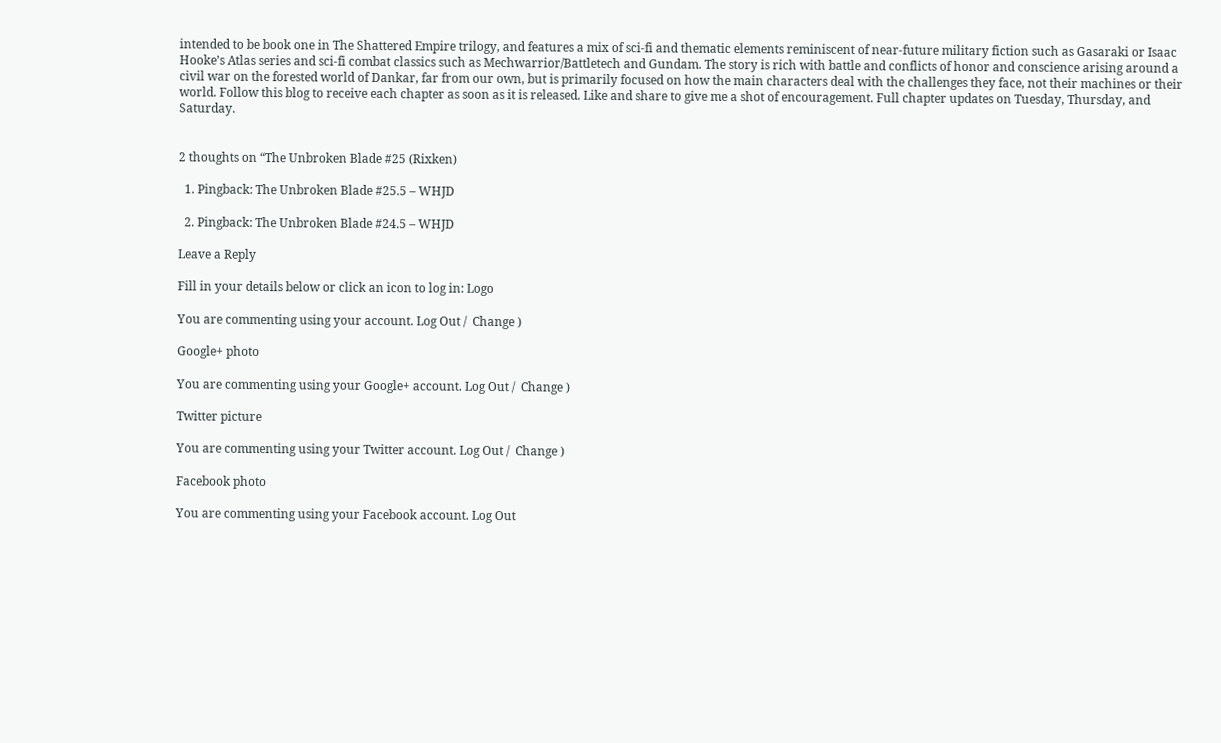intended to be book one in The Shattered Empire trilogy, and features a mix of sci-fi and thematic elements reminiscent of near-future military fiction such as Gasaraki or Isaac Hooke’s Atlas series and sci-fi combat classics such as Mechwarrior/Battletech and Gundam. The story is rich with battle and conflicts of honor and conscience arising around a civil war on the forested world of Dankar, far from our own, but is primarily focused on how the main characters deal with the challenges they face, not their machines or their world. Follow this blog to receive each chapter as soon as it is released. Like and share to give me a shot of encouragement. Full chapter updates on Tuesday, Thursday, and Saturday.


2 thoughts on “The Unbroken Blade #25 (Rixken)

  1. Pingback: The Unbroken Blade #25.5 – WHJD

  2. Pingback: The Unbroken Blade #24.5 – WHJD

Leave a Reply

Fill in your details below or click an icon to log in: Logo

You are commenting using your account. Log Out /  Change )

Google+ photo

You are commenting using your Google+ account. Log Out /  Change )

Twitter picture

You are commenting using your Twitter account. Log Out /  Change )

Facebook photo

You are commenting using your Facebook account. Log Out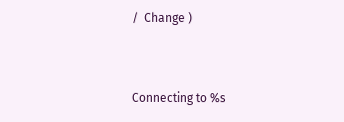/  Change )


Connecting to %s